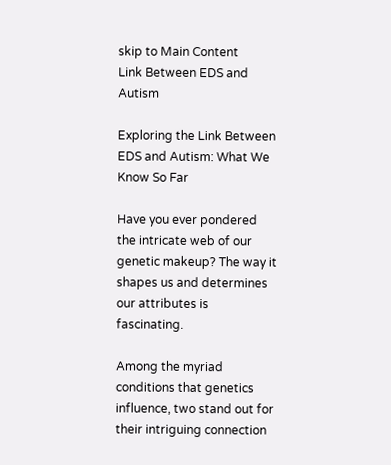skip to Main Content
Link Between EDS and Autism

Exploring the Link Between EDS and Autism: What We Know So Far

Have you ever pondered the intricate web of our genetic makeup? The way it shapes us and determines our attributes is fascinating.

Among the myriad conditions that genetics influence, two stand out for their intriguing connection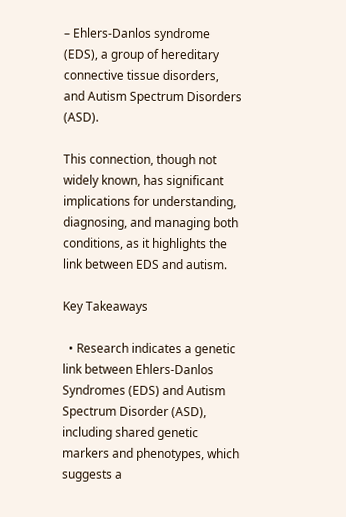– Ehlers-Danlos syndrome (EDS), a group of hereditary connective tissue disorders, and Autism Spectrum Disorders (ASD).

This connection, though not widely known, has significant implications for understanding, diagnosing, and managing both conditions, as it highlights the link between EDS and autism.

Key Takeaways

  • Research indicates a genetic link between Ehlers-Danlos Syndromes (EDS) and Autism Spectrum Disorder (ASD), including shared genetic markers and phenotypes, which suggests a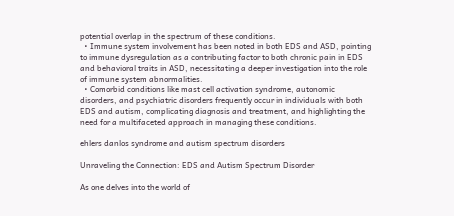potential overlap in the spectrum of these conditions.
  • Immune system involvement has been noted in both EDS and ASD, pointing to immune dysregulation as a contributing factor to both chronic pain in EDS and behavioral traits in ASD, necessitating a deeper investigation into the role of immune system abnormalities.
  • Comorbid conditions like mast cell activation syndrome, autonomic disorders, and psychiatric disorders frequently occur in individuals with both EDS and autism, complicating diagnosis and treatment, and highlighting the need for a multifaceted approach in managing these conditions.

ehlers danlos syndrome and autism spectrum disorders

Unraveling the Connection: EDS and Autism Spectrum Disorder

As one delves into the world of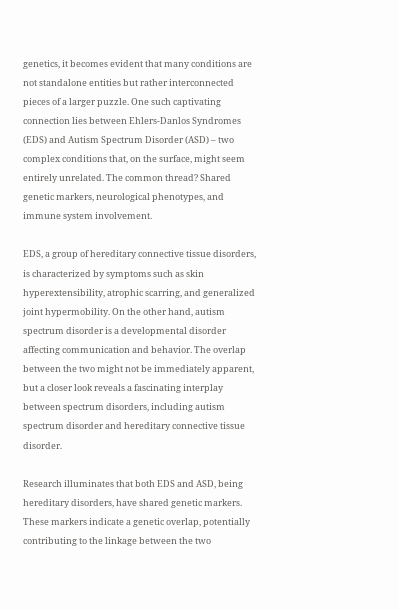genetics, it becomes evident that many conditions are not standalone entities but rather interconnected pieces of a larger puzzle. One such captivating connection lies between Ehlers-Danlos Syndromes (EDS) and Autism Spectrum Disorder (ASD) – two complex conditions that, on the surface, might seem entirely unrelated. The common thread? Shared genetic markers, neurological phenotypes, and immune system involvement.

EDS, a group of hereditary connective tissue disorders, is characterized by symptoms such as skin hyperextensibility, atrophic scarring, and generalized joint hypermobility. On the other hand, autism spectrum disorder is a developmental disorder affecting communication and behavior. The overlap between the two might not be immediately apparent, but a closer look reveals a fascinating interplay between spectrum disorders, including autism spectrum disorder and hereditary connective tissue disorder.

Research illuminates that both EDS and ASD, being hereditary disorders, have shared genetic markers. These markers indicate a genetic overlap, potentially contributing to the linkage between the two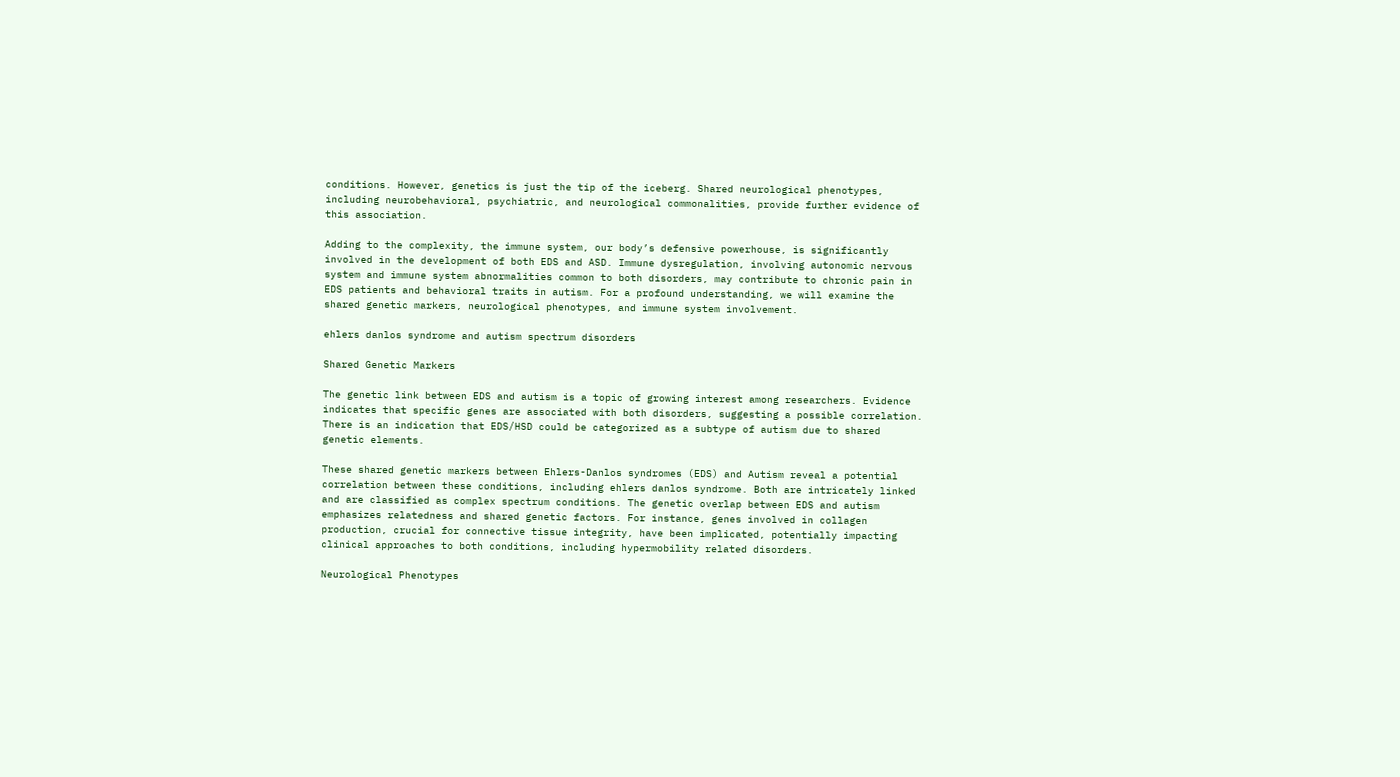conditions. However, genetics is just the tip of the iceberg. Shared neurological phenotypes, including neurobehavioral, psychiatric, and neurological commonalities, provide further evidence of this association.

Adding to the complexity, the immune system, our body’s defensive powerhouse, is significantly involved in the development of both EDS and ASD. Immune dysregulation, involving autonomic nervous system and immune system abnormalities common to both disorders, may contribute to chronic pain in EDS patients and behavioral traits in autism. For a profound understanding, we will examine the shared genetic markers, neurological phenotypes, and immune system involvement.

ehlers danlos syndrome and autism spectrum disorders

Shared Genetic Markers

The genetic link between EDS and autism is a topic of growing interest among researchers. Evidence indicates that specific genes are associated with both disorders, suggesting a possible correlation. There is an indication that EDS/HSD could be categorized as a subtype of autism due to shared genetic elements.

These shared genetic markers between Ehlers-Danlos syndromes (EDS) and Autism reveal a potential correlation between these conditions, including ehlers danlos syndrome. Both are intricately linked and are classified as complex spectrum conditions. The genetic overlap between EDS and autism emphasizes relatedness and shared genetic factors. For instance, genes involved in collagen production, crucial for connective tissue integrity, have been implicated, potentially impacting clinical approaches to both conditions, including hypermobility related disorders.

Neurological Phenotypes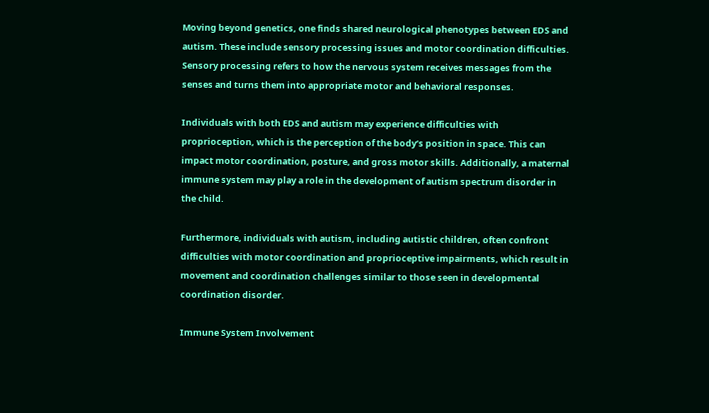Moving beyond genetics, one finds shared neurological phenotypes between EDS and autism. These include sensory processing issues and motor coordination difficulties. Sensory processing refers to how the nervous system receives messages from the senses and turns them into appropriate motor and behavioral responses.

Individuals with both EDS and autism may experience difficulties with proprioception, which is the perception of the body’s position in space. This can impact motor coordination, posture, and gross motor skills. Additionally, a maternal immune system may play a role in the development of autism spectrum disorder in the child.

Furthermore, individuals with autism, including autistic children, often confront difficulties with motor coordination and proprioceptive impairments, which result in movement and coordination challenges similar to those seen in developmental coordination disorder.

Immune System Involvement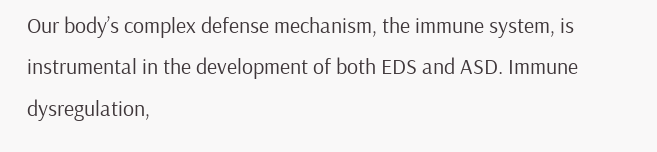Our body’s complex defense mechanism, the immune system, is instrumental in the development of both EDS and ASD. Immune dysregulation,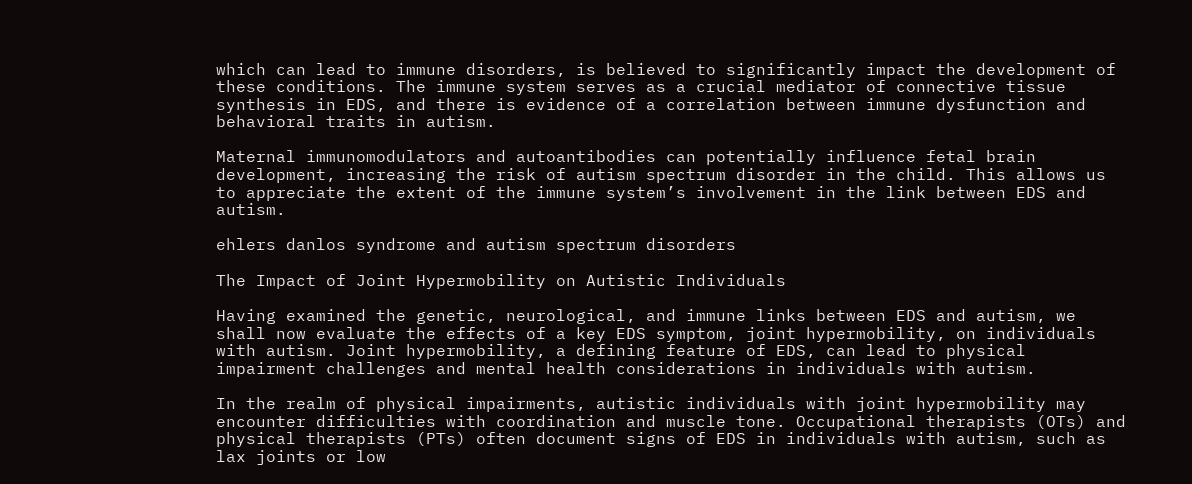which can lead to immune disorders, is believed to significantly impact the development of these conditions. The immune system serves as a crucial mediator of connective tissue synthesis in EDS, and there is evidence of a correlation between immune dysfunction and behavioral traits in autism.

Maternal immunomodulators and autoantibodies can potentially influence fetal brain development, increasing the risk of autism spectrum disorder in the child. This allows us to appreciate the extent of the immune system’s involvement in the link between EDS and autism.

ehlers danlos syndrome and autism spectrum disorders

The Impact of Joint Hypermobility on Autistic Individuals

Having examined the genetic, neurological, and immune links between EDS and autism, we shall now evaluate the effects of a key EDS symptom, joint hypermobility, on individuals with autism. Joint hypermobility, a defining feature of EDS, can lead to physical impairment challenges and mental health considerations in individuals with autism.

In the realm of physical impairments, autistic individuals with joint hypermobility may encounter difficulties with coordination and muscle tone. Occupational therapists (OTs) and physical therapists (PTs) often document signs of EDS in individuals with autism, such as lax joints or low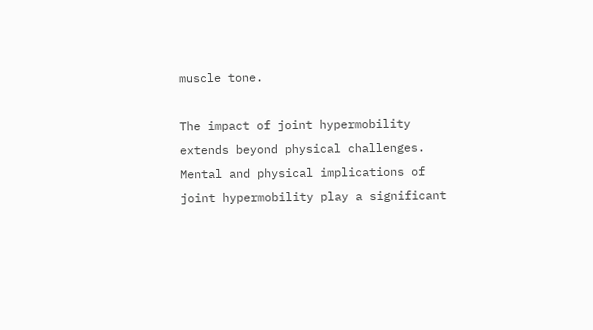muscle tone.

The impact of joint hypermobility extends beyond physical challenges. Mental and physical implications of joint hypermobility play a significant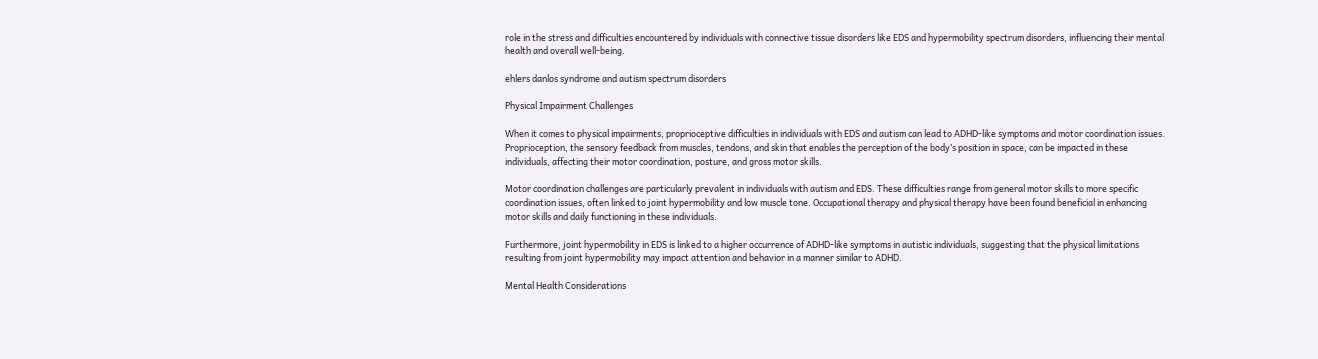role in the stress and difficulties encountered by individuals with connective tissue disorders like EDS and hypermobility spectrum disorders, influencing their mental health and overall well-being.

ehlers danlos syndrome and autism spectrum disorders

Physical Impairment Challenges

When it comes to physical impairments, proprioceptive difficulties in individuals with EDS and autism can lead to ADHD-like symptoms and motor coordination issues. Proprioception, the sensory feedback from muscles, tendons, and skin that enables the perception of the body’s position in space, can be impacted in these individuals, affecting their motor coordination, posture, and gross motor skills.

Motor coordination challenges are particularly prevalent in individuals with autism and EDS. These difficulties range from general motor skills to more specific coordination issues, often linked to joint hypermobility and low muscle tone. Occupational therapy and physical therapy have been found beneficial in enhancing motor skills and daily functioning in these individuals.

Furthermore, joint hypermobility in EDS is linked to a higher occurrence of ADHD-like symptoms in autistic individuals, suggesting that the physical limitations resulting from joint hypermobility may impact attention and behavior in a manner similar to ADHD.

Mental Health Considerations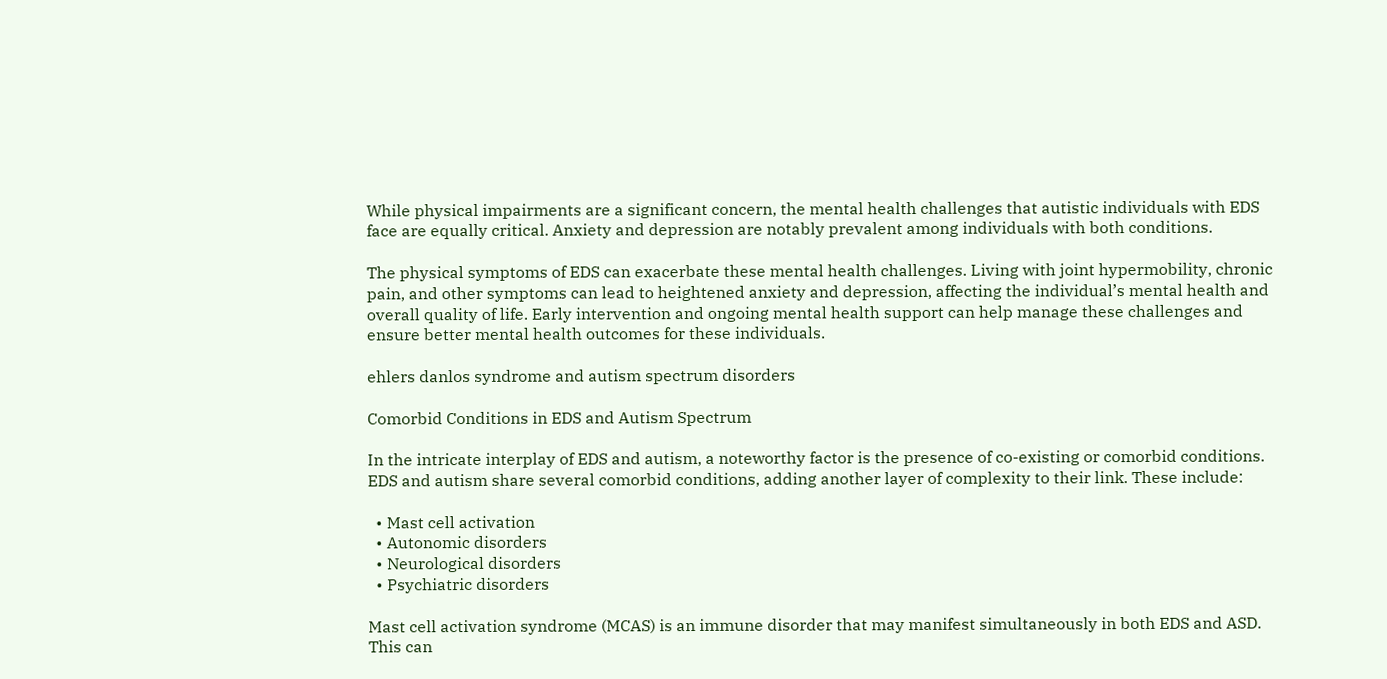While physical impairments are a significant concern, the mental health challenges that autistic individuals with EDS face are equally critical. Anxiety and depression are notably prevalent among individuals with both conditions.

The physical symptoms of EDS can exacerbate these mental health challenges. Living with joint hypermobility, chronic pain, and other symptoms can lead to heightened anxiety and depression, affecting the individual’s mental health and overall quality of life. Early intervention and ongoing mental health support can help manage these challenges and ensure better mental health outcomes for these individuals.

ehlers danlos syndrome and autism spectrum disorders

Comorbid Conditions in EDS and Autism Spectrum

In the intricate interplay of EDS and autism, a noteworthy factor is the presence of co-existing or comorbid conditions. EDS and autism share several comorbid conditions, adding another layer of complexity to their link. These include:

  • Mast cell activation
  • Autonomic disorders
  • Neurological disorders
  • Psychiatric disorders

Mast cell activation syndrome (MCAS) is an immune disorder that may manifest simultaneously in both EDS and ASD. This can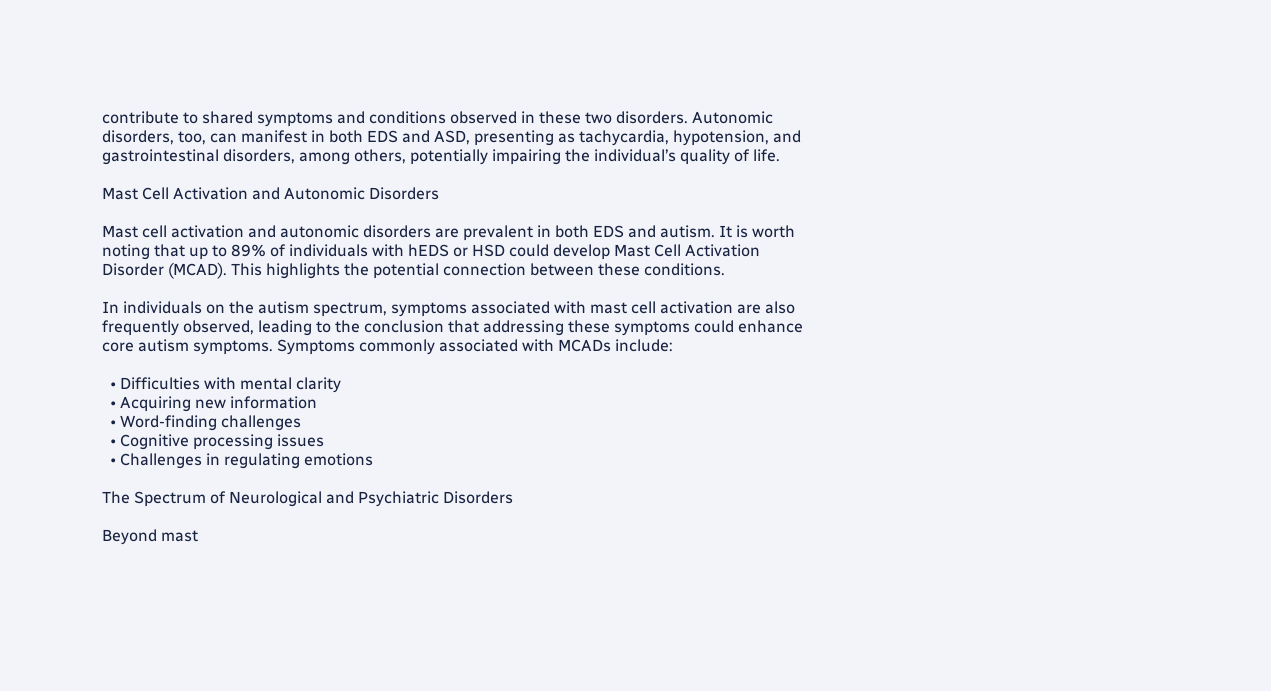contribute to shared symptoms and conditions observed in these two disorders. Autonomic disorders, too, can manifest in both EDS and ASD, presenting as tachycardia, hypotension, and gastrointestinal disorders, among others, potentially impairing the individual’s quality of life.

Mast Cell Activation and Autonomic Disorders

Mast cell activation and autonomic disorders are prevalent in both EDS and autism. It is worth noting that up to 89% of individuals with hEDS or HSD could develop Mast Cell Activation Disorder (MCAD). This highlights the potential connection between these conditions.

In individuals on the autism spectrum, symptoms associated with mast cell activation are also frequently observed, leading to the conclusion that addressing these symptoms could enhance core autism symptoms. Symptoms commonly associated with MCADs include:

  • Difficulties with mental clarity
  • Acquiring new information
  • Word-finding challenges
  • Cognitive processing issues
  • Challenges in regulating emotions

The Spectrum of Neurological and Psychiatric Disorders

Beyond mast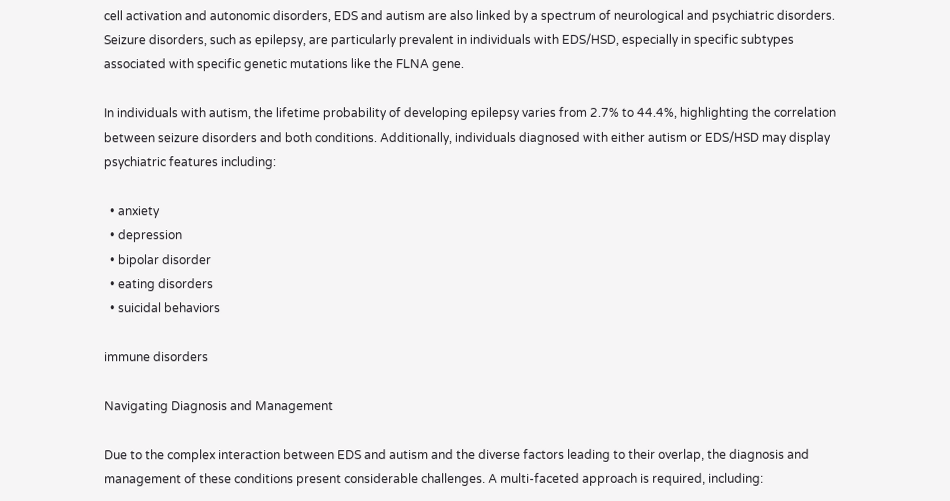cell activation and autonomic disorders, EDS and autism are also linked by a spectrum of neurological and psychiatric disorders. Seizure disorders, such as epilepsy, are particularly prevalent in individuals with EDS/HSD, especially in specific subtypes associated with specific genetic mutations like the FLNA gene.

In individuals with autism, the lifetime probability of developing epilepsy varies from 2.7% to 44.4%, highlighting the correlation between seizure disorders and both conditions. Additionally, individuals diagnosed with either autism or EDS/HSD may display psychiatric features including:

  • anxiety
  • depression
  • bipolar disorder
  • eating disorders
  • suicidal behaviors

immune disorders

Navigating Diagnosis and Management

Due to the complex interaction between EDS and autism and the diverse factors leading to their overlap, the diagnosis and management of these conditions present considerable challenges. A multi-faceted approach is required, including: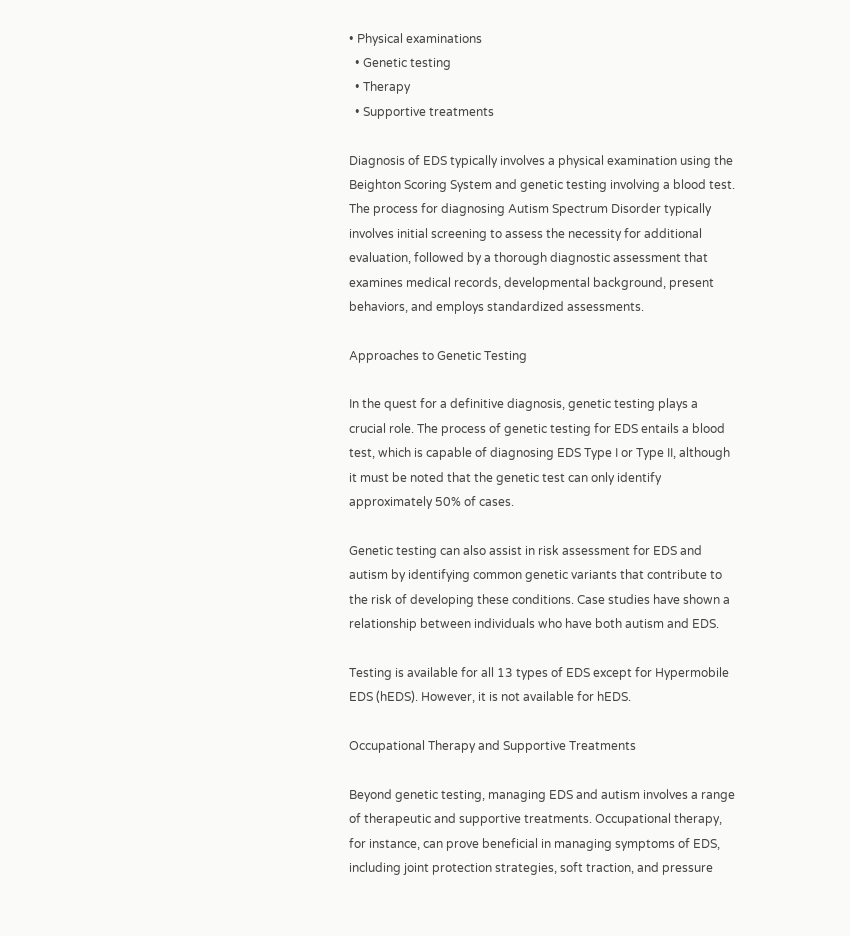• Physical examinations
  • Genetic testing
  • Therapy
  • Supportive treatments

Diagnosis of EDS typically involves a physical examination using the Beighton Scoring System and genetic testing involving a blood test. The process for diagnosing Autism Spectrum Disorder typically involves initial screening to assess the necessity for additional evaluation, followed by a thorough diagnostic assessment that examines medical records, developmental background, present behaviors, and employs standardized assessments.

Approaches to Genetic Testing

In the quest for a definitive diagnosis, genetic testing plays a crucial role. The process of genetic testing for EDS entails a blood test, which is capable of diagnosing EDS Type I or Type II, although it must be noted that the genetic test can only identify approximately 50% of cases.

Genetic testing can also assist in risk assessment for EDS and autism by identifying common genetic variants that contribute to the risk of developing these conditions. Case studies have shown a relationship between individuals who have both autism and EDS.

Testing is available for all 13 types of EDS except for Hypermobile EDS (hEDS). However, it is not available for hEDS.

Occupational Therapy and Supportive Treatments

Beyond genetic testing, managing EDS and autism involves a range of therapeutic and supportive treatments. Occupational therapy, for instance, can prove beneficial in managing symptoms of EDS, including joint protection strategies, soft traction, and pressure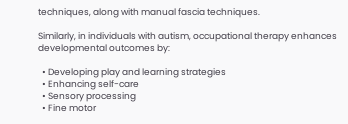techniques, along with manual fascia techniques.

Similarly, in individuals with autism, occupational therapy enhances developmental outcomes by:

  • Developing play and learning strategies
  • Enhancing self-care
  • Sensory processing
  • Fine motor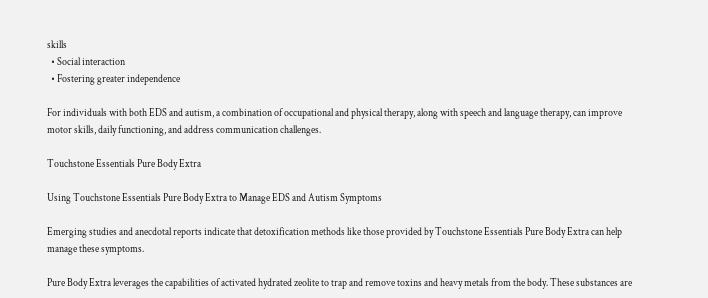skills
  • Social interaction
  • Fostering greater independence

For individuals with both EDS and autism, a combination of occupational and physical therapy, along with speech and language therapy, can improve motor skills, daily functioning, and address communication challenges.

Touchstone Essentials Pure Body Extra

Using Touchstone Essentials Pure Body Extra to Manage EDS and Autism Symptoms

Emerging studies and anecdotal reports indicate that detoxification methods like those provided by Touchstone Essentials Pure Body Extra can help manage these symptoms.

Pure Body Extra leverages the capabilities of activated hydrated zeolite to trap and remove toxins and heavy metals from the body. These substances are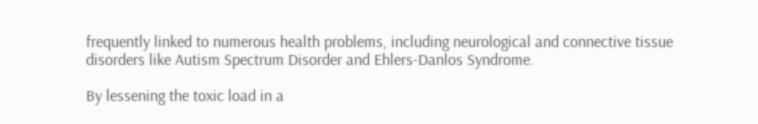frequently linked to numerous health problems, including neurological and connective tissue disorders like Autism Spectrum Disorder and Ehlers-Danlos Syndrome.

By lessening the toxic load in a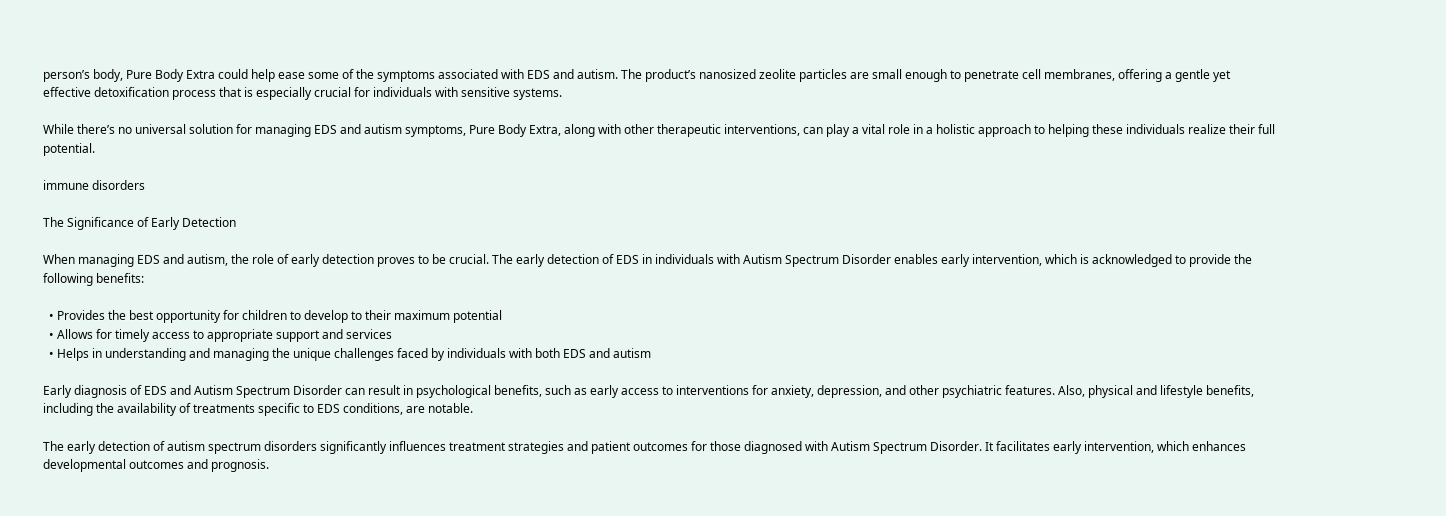person’s body, Pure Body Extra could help ease some of the symptoms associated with EDS and autism. The product’s nanosized zeolite particles are small enough to penetrate cell membranes, offering a gentle yet effective detoxification process that is especially crucial for individuals with sensitive systems.

While there’s no universal solution for managing EDS and autism symptoms, Pure Body Extra, along with other therapeutic interventions, can play a vital role in a holistic approach to helping these individuals realize their full potential.

immune disorders

The Significance of Early Detection

When managing EDS and autism, the role of early detection proves to be crucial. The early detection of EDS in individuals with Autism Spectrum Disorder enables early intervention, which is acknowledged to provide the following benefits:

  • Provides the best opportunity for children to develop to their maximum potential
  • Allows for timely access to appropriate support and services
  • Helps in understanding and managing the unique challenges faced by individuals with both EDS and autism

Early diagnosis of EDS and Autism Spectrum Disorder can result in psychological benefits, such as early access to interventions for anxiety, depression, and other psychiatric features. Also, physical and lifestyle benefits, including the availability of treatments specific to EDS conditions, are notable.

The early detection of autism spectrum disorders significantly influences treatment strategies and patient outcomes for those diagnosed with Autism Spectrum Disorder. It facilitates early intervention, which enhances developmental outcomes and prognosis.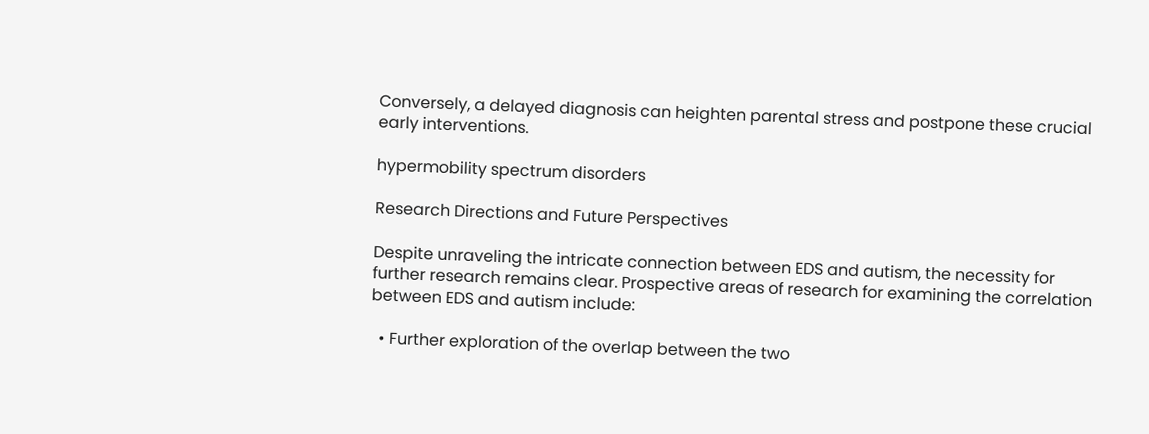Conversely, a delayed diagnosis can heighten parental stress and postpone these crucial early interventions.

hypermobility spectrum disorders

Research Directions and Future Perspectives

Despite unraveling the intricate connection between EDS and autism, the necessity for further research remains clear. Prospective areas of research for examining the correlation between EDS and autism include:

  • Further exploration of the overlap between the two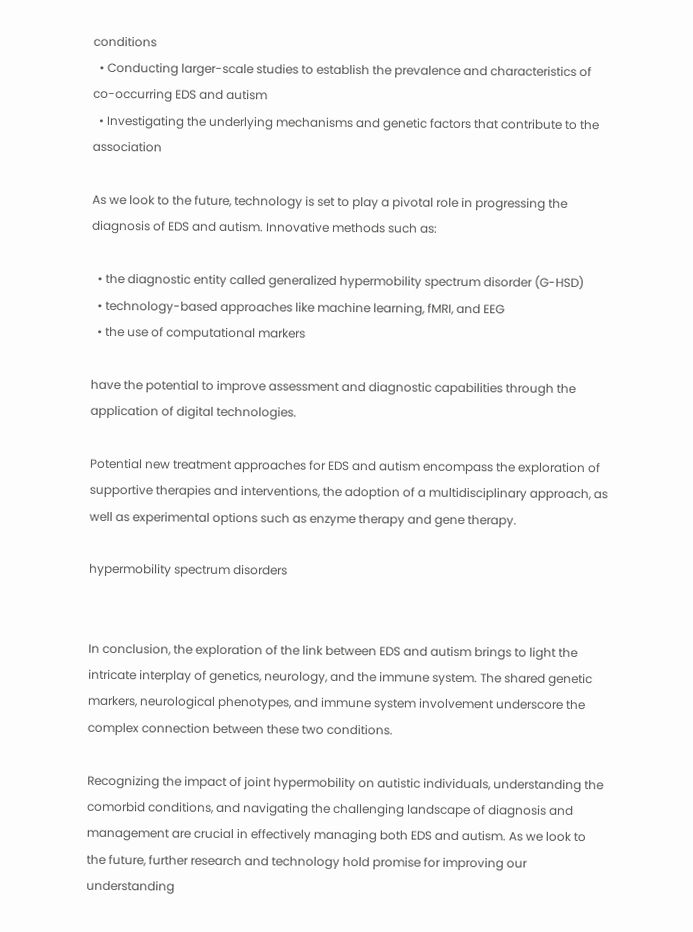conditions
  • Conducting larger-scale studies to establish the prevalence and characteristics of co-occurring EDS and autism
  • Investigating the underlying mechanisms and genetic factors that contribute to the association

As we look to the future, technology is set to play a pivotal role in progressing the diagnosis of EDS and autism. Innovative methods such as:

  • the diagnostic entity called generalized hypermobility spectrum disorder (G-HSD)
  • technology-based approaches like machine learning, fMRI, and EEG
  • the use of computational markers

have the potential to improve assessment and diagnostic capabilities through the application of digital technologies.

Potential new treatment approaches for EDS and autism encompass the exploration of supportive therapies and interventions, the adoption of a multidisciplinary approach, as well as experimental options such as enzyme therapy and gene therapy.

hypermobility spectrum disorders


In conclusion, the exploration of the link between EDS and autism brings to light the intricate interplay of genetics, neurology, and the immune system. The shared genetic markers, neurological phenotypes, and immune system involvement underscore the complex connection between these two conditions.

Recognizing the impact of joint hypermobility on autistic individuals, understanding the comorbid conditions, and navigating the challenging landscape of diagnosis and management are crucial in effectively managing both EDS and autism. As we look to the future, further research and technology hold promise for improving our understanding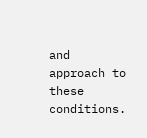and approach to these conditions.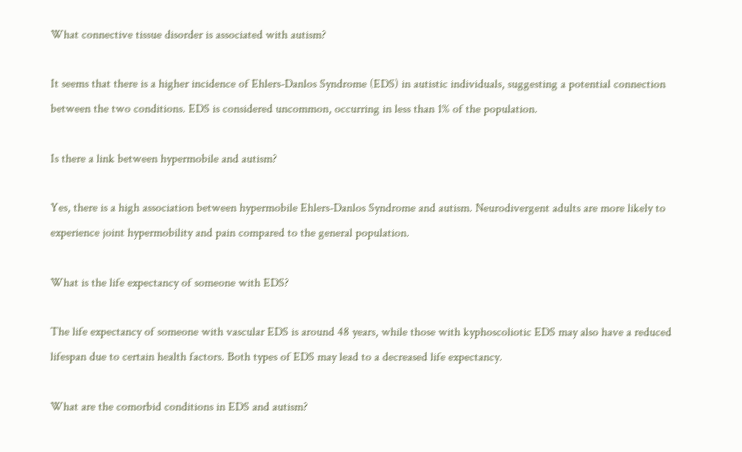What connective tissue disorder is associated with autism?

It seems that there is a higher incidence of Ehlers-Danlos Syndrome (EDS) in autistic individuals, suggesting a potential connection between the two conditions. EDS is considered uncommon, occurring in less than 1% of the population.

Is there a link between hypermobile and autism?

Yes, there is a high association between hypermobile Ehlers-Danlos Syndrome and autism. Neurodivergent adults are more likely to experience joint hypermobility and pain compared to the general population.

What is the life expectancy of someone with EDS?

The life expectancy of someone with vascular EDS is around 48 years, while those with kyphoscoliotic EDS may also have a reduced lifespan due to certain health factors. Both types of EDS may lead to a decreased life expectancy.

What are the comorbid conditions in EDS and autism?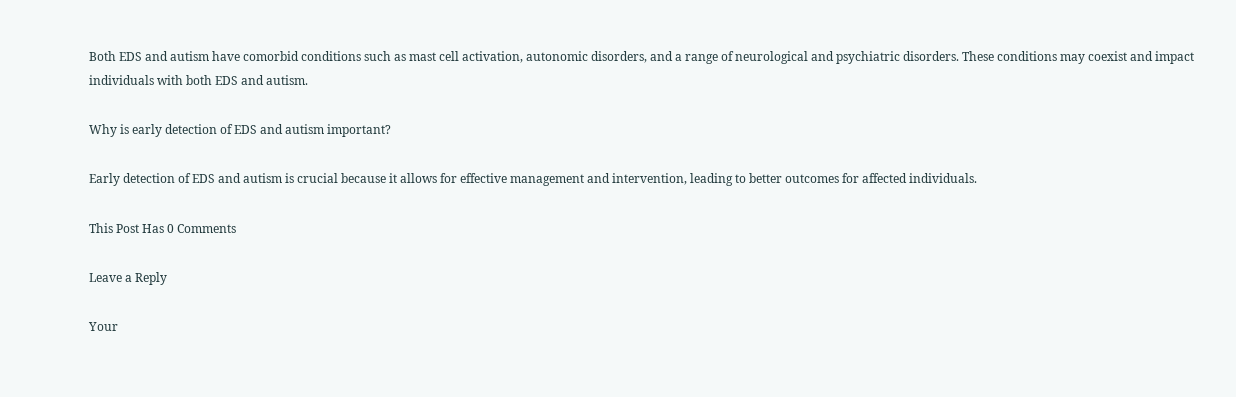Both EDS and autism have comorbid conditions such as mast cell activation, autonomic disorders, and a range of neurological and psychiatric disorders. These conditions may coexist and impact individuals with both EDS and autism.

Why is early detection of EDS and autism important?

Early detection of EDS and autism is crucial because it allows for effective management and intervention, leading to better outcomes for affected individuals.

This Post Has 0 Comments

Leave a Reply

Your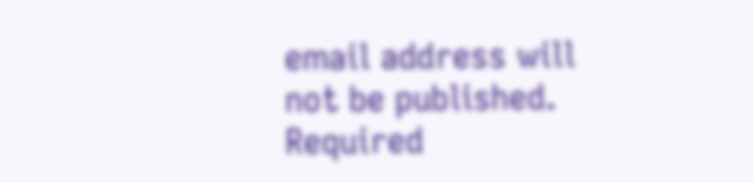email address will not be published. Required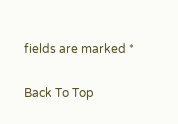fields are marked *

Back To Top